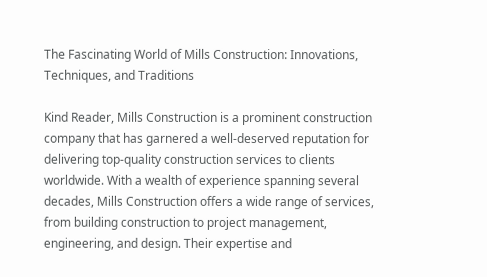The Fascinating World of Mills Construction: Innovations, Techniques, and Traditions

Kind Reader, Mills Construction is a prominent construction company that has garnered a well-deserved reputation for delivering top-quality construction services to clients worldwide. With a wealth of experience spanning several decades, Mills Construction offers a wide range of services, from building construction to project management, engineering, and design. Their expertise and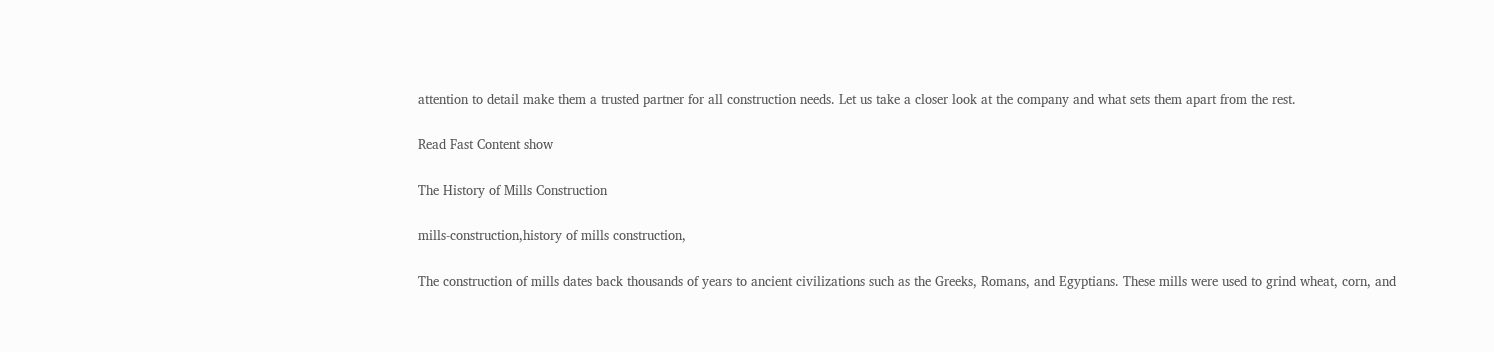attention to detail make them a trusted partner for all construction needs. Let us take a closer look at the company and what sets them apart from the rest.

Read Fast Content show

The History of Mills Construction

mills-construction,history of mills construction,

The construction of mills dates back thousands of years to ancient civilizations such as the Greeks, Romans, and Egyptians. These mills were used to grind wheat, corn, and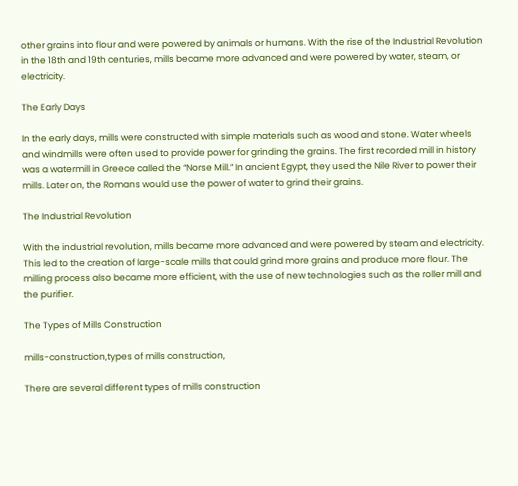other grains into flour and were powered by animals or humans. With the rise of the Industrial Revolution in the 18th and 19th centuries, mills became more advanced and were powered by water, steam, or electricity.

The Early Days

In the early days, mills were constructed with simple materials such as wood and stone. Water wheels and windmills were often used to provide power for grinding the grains. The first recorded mill in history was a watermill in Greece called the “Norse Mill.” In ancient Egypt, they used the Nile River to power their mills. Later on, the Romans would use the power of water to grind their grains.

The Industrial Revolution

With the industrial revolution, mills became more advanced and were powered by steam and electricity. This led to the creation of large-scale mills that could grind more grains and produce more flour. The milling process also became more efficient, with the use of new technologies such as the roller mill and the purifier.

The Types of Mills Construction

mills-construction,types of mills construction,

There are several different types of mills construction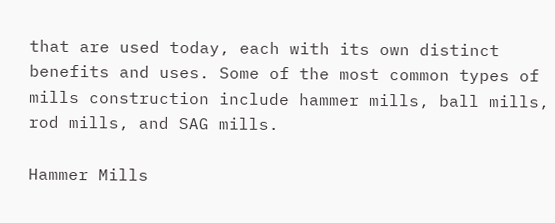that are used today, each with its own distinct benefits and uses. Some of the most common types of mills construction include hammer mills, ball mills, rod mills, and SAG mills.

Hammer Mills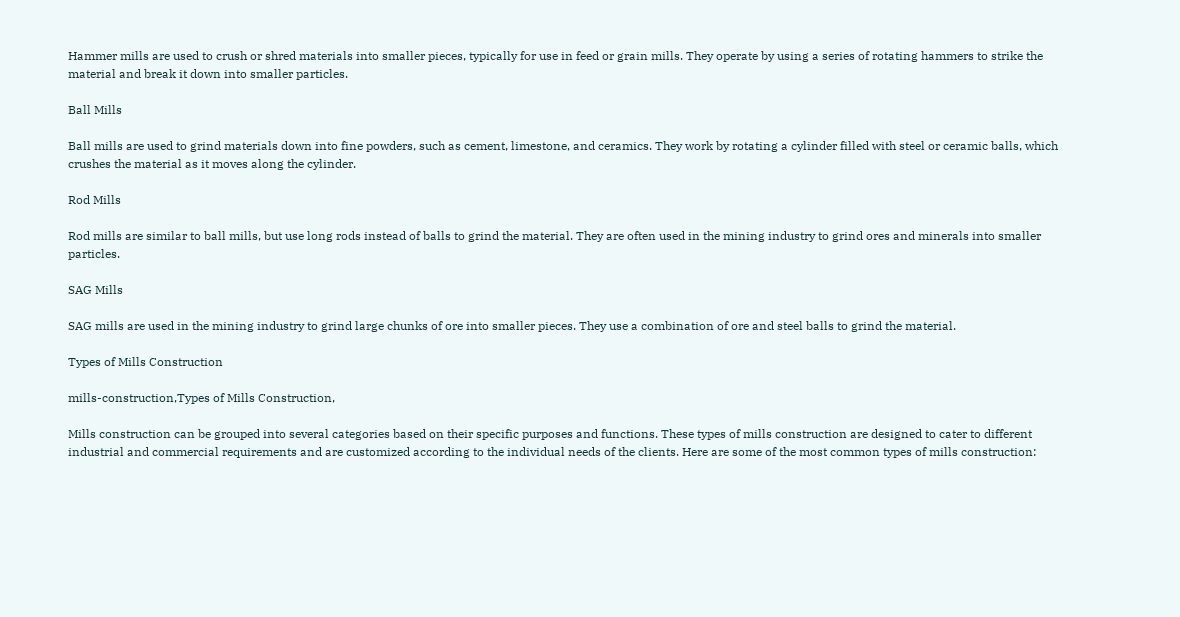Hammer mills are used to crush or shred materials into smaller pieces, typically for use in feed or grain mills. They operate by using a series of rotating hammers to strike the material and break it down into smaller particles.

Ball Mills

Ball mills are used to grind materials down into fine powders, such as cement, limestone, and ceramics. They work by rotating a cylinder filled with steel or ceramic balls, which crushes the material as it moves along the cylinder.

Rod Mills

Rod mills are similar to ball mills, but use long rods instead of balls to grind the material. They are often used in the mining industry to grind ores and minerals into smaller particles.

SAG Mills

SAG mills are used in the mining industry to grind large chunks of ore into smaller pieces. They use a combination of ore and steel balls to grind the material.

Types of Mills Construction

mills-construction,Types of Mills Construction,

Mills construction can be grouped into several categories based on their specific purposes and functions. These types of mills construction are designed to cater to different industrial and commercial requirements and are customized according to the individual needs of the clients. Here are some of the most common types of mills construction: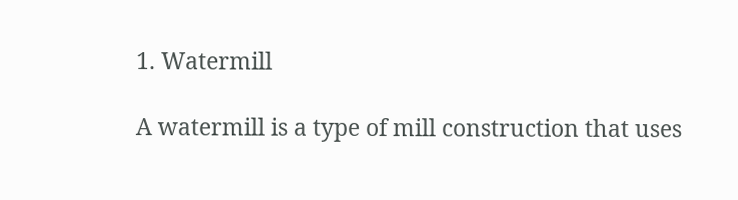1. Watermill

A watermill is a type of mill construction that uses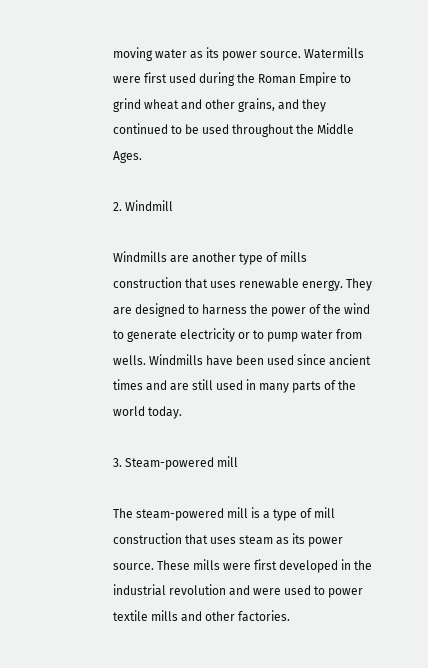moving water as its power source. Watermills were first used during the Roman Empire to grind wheat and other grains, and they continued to be used throughout the Middle Ages.

2. Windmill

Windmills are another type of mills construction that uses renewable energy. They are designed to harness the power of the wind to generate electricity or to pump water from wells. Windmills have been used since ancient times and are still used in many parts of the world today.

3. Steam-powered mill

The steam-powered mill is a type of mill construction that uses steam as its power source. These mills were first developed in the industrial revolution and were used to power textile mills and other factories.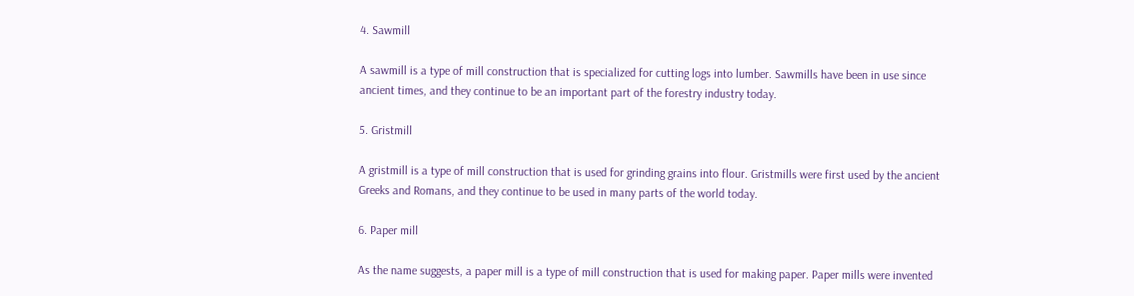4. Sawmill

A sawmill is a type of mill construction that is specialized for cutting logs into lumber. Sawmills have been in use since ancient times, and they continue to be an important part of the forestry industry today.

5. Gristmill

A gristmill is a type of mill construction that is used for grinding grains into flour. Gristmills were first used by the ancient Greeks and Romans, and they continue to be used in many parts of the world today.

6. Paper mill

As the name suggests, a paper mill is a type of mill construction that is used for making paper. Paper mills were invented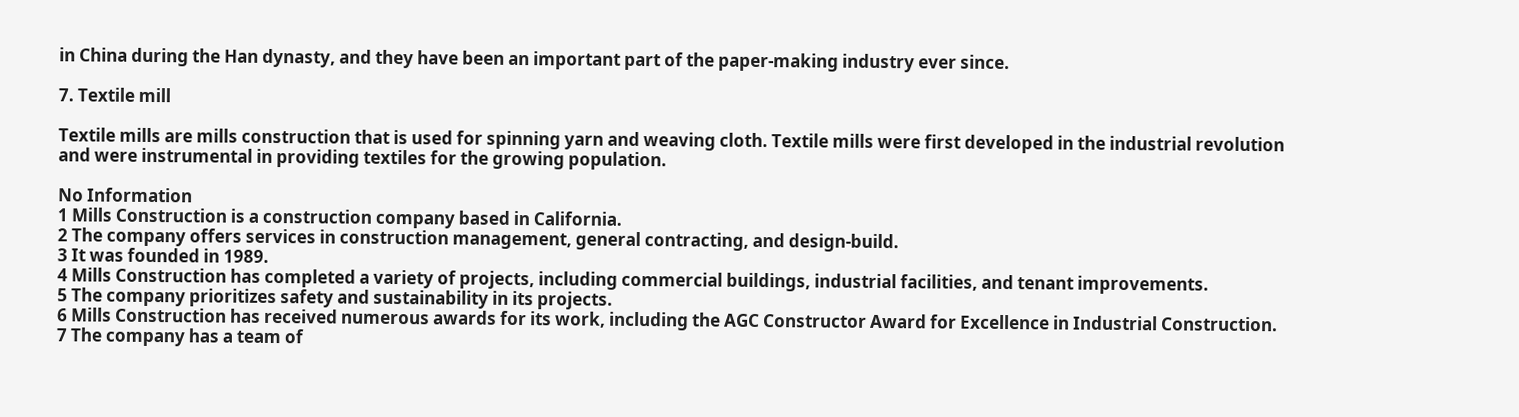in China during the Han dynasty, and they have been an important part of the paper-making industry ever since.

7. Textile mill

Textile mills are mills construction that is used for spinning yarn and weaving cloth. Textile mills were first developed in the industrial revolution and were instrumental in providing textiles for the growing population.

No Information
1 Mills Construction is a construction company based in California.
2 The company offers services in construction management, general contracting, and design-build.
3 It was founded in 1989.
4 Mills Construction has completed a variety of projects, including commercial buildings, industrial facilities, and tenant improvements.
5 The company prioritizes safety and sustainability in its projects.
6 Mills Construction has received numerous awards for its work, including the AGC Constructor Award for Excellence in Industrial Construction.
7 The company has a team of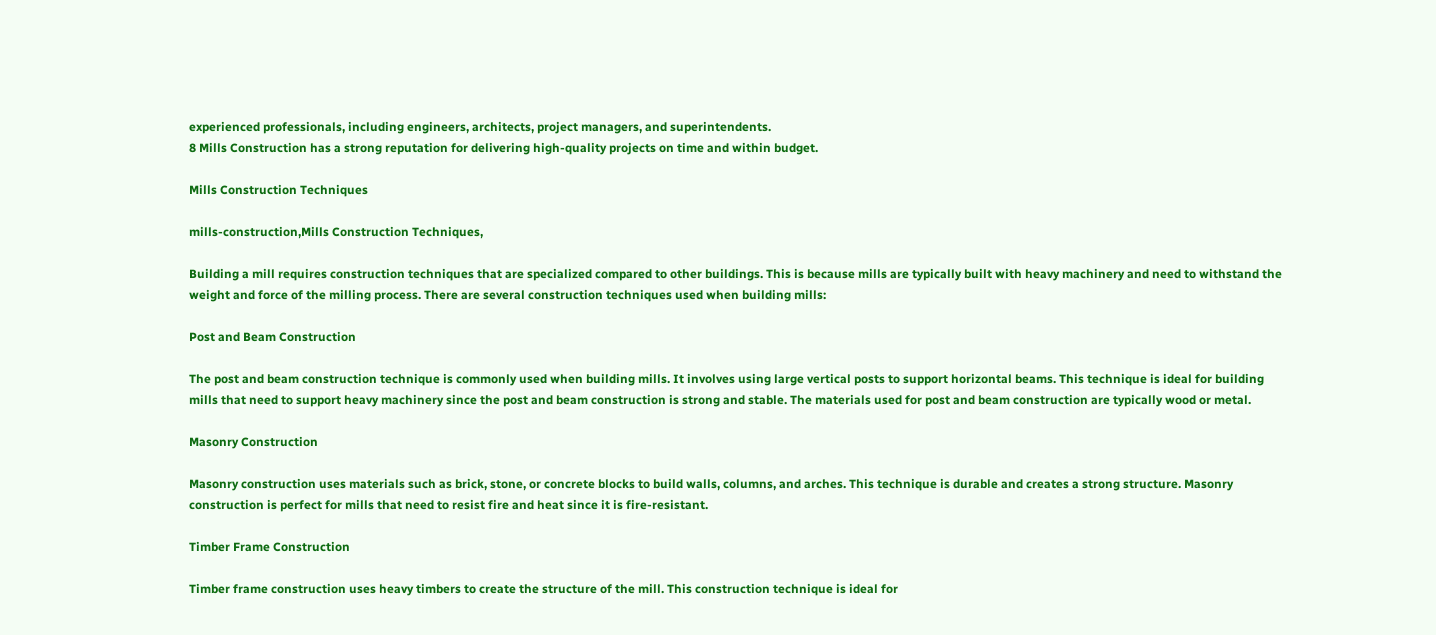experienced professionals, including engineers, architects, project managers, and superintendents.
8 Mills Construction has a strong reputation for delivering high-quality projects on time and within budget.

Mills Construction Techniques

mills-construction,Mills Construction Techniques,

Building a mill requires construction techniques that are specialized compared to other buildings. This is because mills are typically built with heavy machinery and need to withstand the weight and force of the milling process. There are several construction techniques used when building mills:

Post and Beam Construction

The post and beam construction technique is commonly used when building mills. It involves using large vertical posts to support horizontal beams. This technique is ideal for building mills that need to support heavy machinery since the post and beam construction is strong and stable. The materials used for post and beam construction are typically wood or metal.

Masonry Construction

Masonry construction uses materials such as brick, stone, or concrete blocks to build walls, columns, and arches. This technique is durable and creates a strong structure. Masonry construction is perfect for mills that need to resist fire and heat since it is fire-resistant.

Timber Frame Construction

Timber frame construction uses heavy timbers to create the structure of the mill. This construction technique is ideal for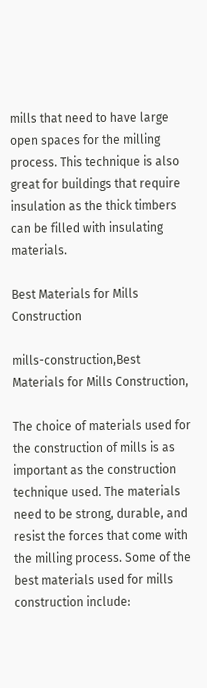mills that need to have large open spaces for the milling process. This technique is also great for buildings that require insulation as the thick timbers can be filled with insulating materials.

Best Materials for Mills Construction

mills-construction,Best Materials for Mills Construction,

The choice of materials used for the construction of mills is as important as the construction technique used. The materials need to be strong, durable, and resist the forces that come with the milling process. Some of the best materials used for mills construction include: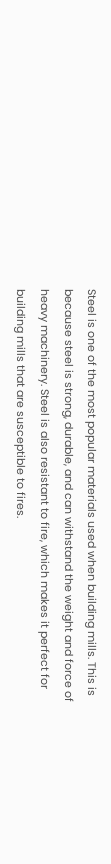Steel is one of the most popular materials used when building mills. This is because steel is strong, durable, and can withstand the weight and force of heavy machinery. Steel is also resistant to fire, which makes it perfect for building mills that are susceptible to fires.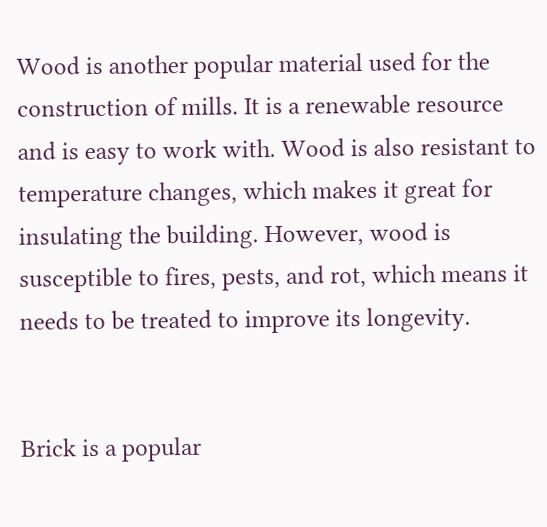Wood is another popular material used for the construction of mills. It is a renewable resource and is easy to work with. Wood is also resistant to temperature changes, which makes it great for insulating the building. However, wood is susceptible to fires, pests, and rot, which means it needs to be treated to improve its longevity.


Brick is a popular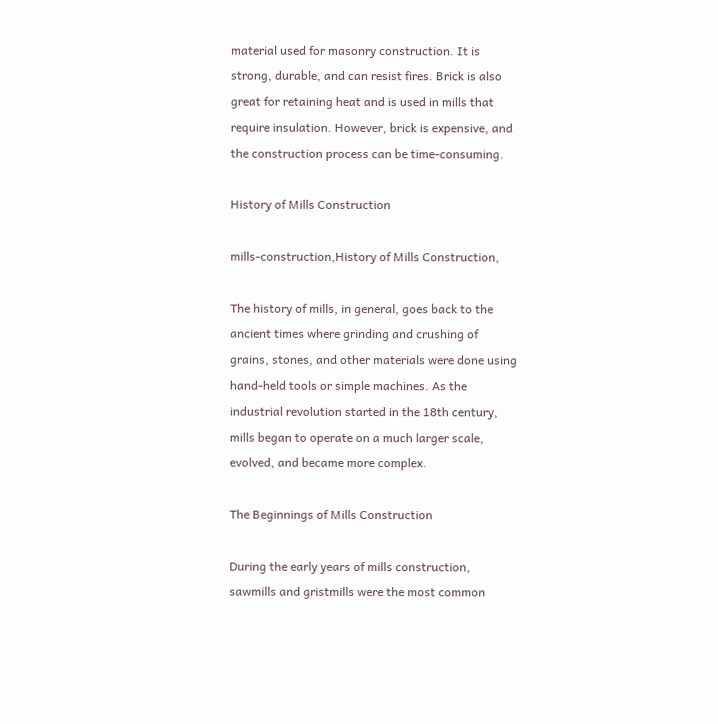material used for masonry construction. It is strong, durable, and can resist fires. Brick is also great for retaining heat and is used in mills that require insulation. However, brick is expensive, and the construction process can be time-consuming.

History of Mills Construction

mills-construction,History of Mills Construction,

The history of mills, in general, goes back to the ancient times where grinding and crushing of grains, stones, and other materials were done using hand-held tools or simple machines. As the industrial revolution started in the 18th century, mills began to operate on a much larger scale, evolved, and became more complex.

The Beginnings of Mills Construction

During the early years of mills construction, sawmills and gristmills were the most common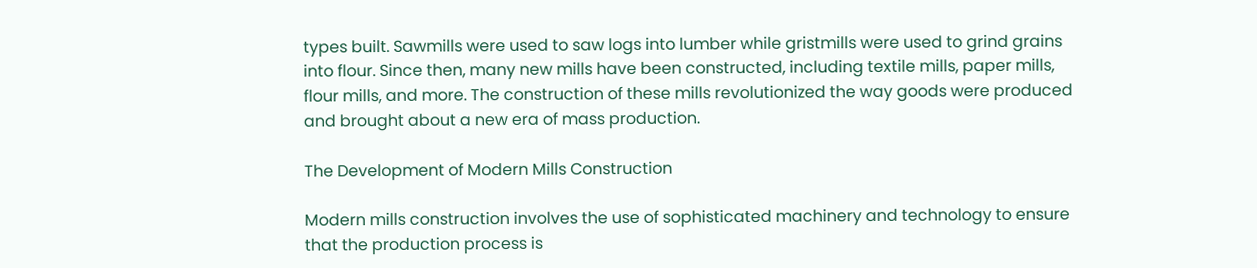types built. Sawmills were used to saw logs into lumber while gristmills were used to grind grains into flour. Since then, many new mills have been constructed, including textile mills, paper mills, flour mills, and more. The construction of these mills revolutionized the way goods were produced and brought about a new era of mass production.

The Development of Modern Mills Construction

Modern mills construction involves the use of sophisticated machinery and technology to ensure that the production process is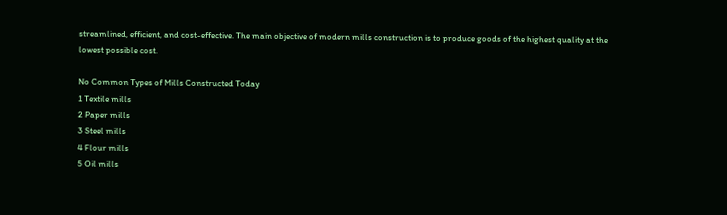streamlined, efficient, and cost-effective. The main objective of modern mills construction is to produce goods of the highest quality at the lowest possible cost.

No Common Types of Mills Constructed Today
1 Textile mills
2 Paper mills
3 Steel mills
4 Flour mills
5 Oil mills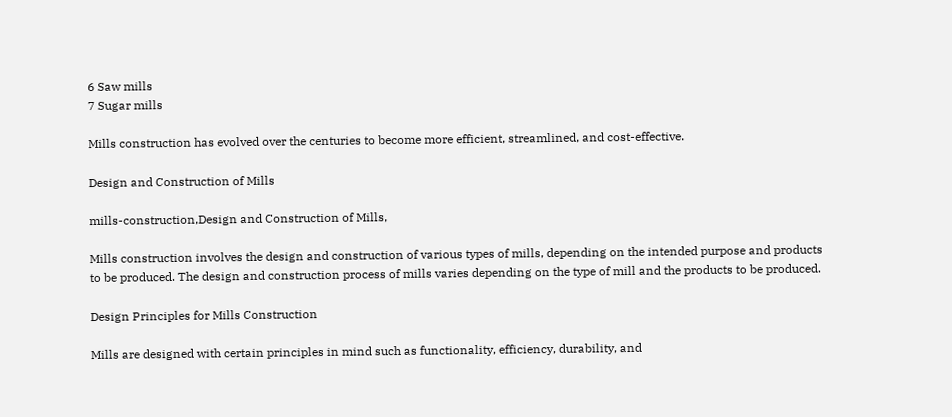6 Saw mills
7 Sugar mills

Mills construction has evolved over the centuries to become more efficient, streamlined, and cost-effective.

Design and Construction of Mills

mills-construction,Design and Construction of Mills,

Mills construction involves the design and construction of various types of mills, depending on the intended purpose and products to be produced. The design and construction process of mills varies depending on the type of mill and the products to be produced.

Design Principles for Mills Construction

Mills are designed with certain principles in mind such as functionality, efficiency, durability, and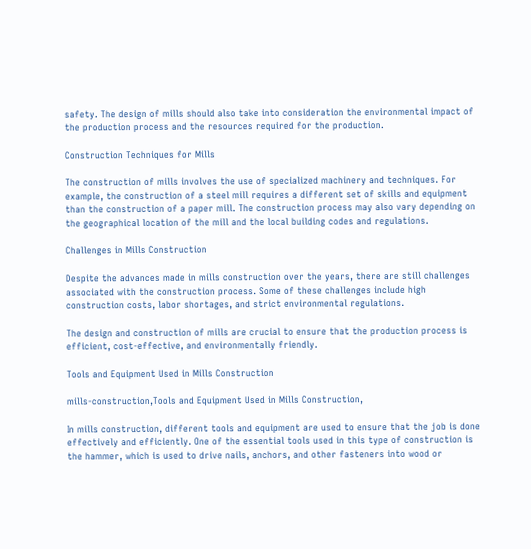safety. The design of mills should also take into consideration the environmental impact of the production process and the resources required for the production.

Construction Techniques for Mills

The construction of mills involves the use of specialized machinery and techniques. For example, the construction of a steel mill requires a different set of skills and equipment than the construction of a paper mill. The construction process may also vary depending on the geographical location of the mill and the local building codes and regulations.

Challenges in Mills Construction

Despite the advances made in mills construction over the years, there are still challenges associated with the construction process. Some of these challenges include high construction costs, labor shortages, and strict environmental regulations.

The design and construction of mills are crucial to ensure that the production process is efficient, cost-effective, and environmentally friendly.

Tools and Equipment Used in Mills Construction

mills-construction,Tools and Equipment Used in Mills Construction,

In mills construction, different tools and equipment are used to ensure that the job is done effectively and efficiently. One of the essential tools used in this type of construction is the hammer, which is used to drive nails, anchors, and other fasteners into wood or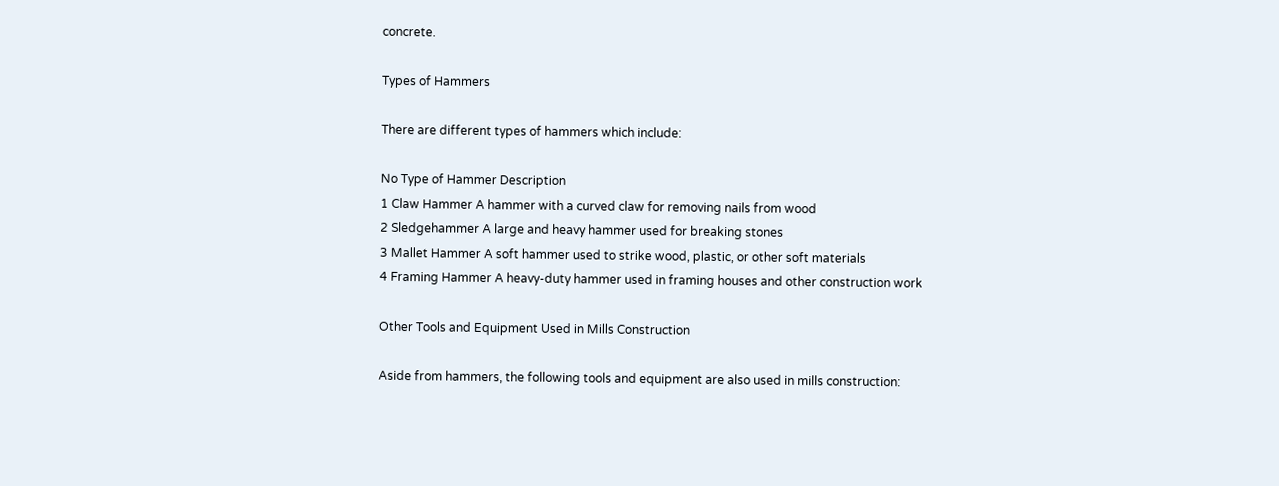concrete.

Types of Hammers

There are different types of hammers which include:

No Type of Hammer Description
1 Claw Hammer A hammer with a curved claw for removing nails from wood
2 Sledgehammer A large and heavy hammer used for breaking stones
3 Mallet Hammer A soft hammer used to strike wood, plastic, or other soft materials
4 Framing Hammer A heavy-duty hammer used in framing houses and other construction work

Other Tools and Equipment Used in Mills Construction

Aside from hammers, the following tools and equipment are also used in mills construction: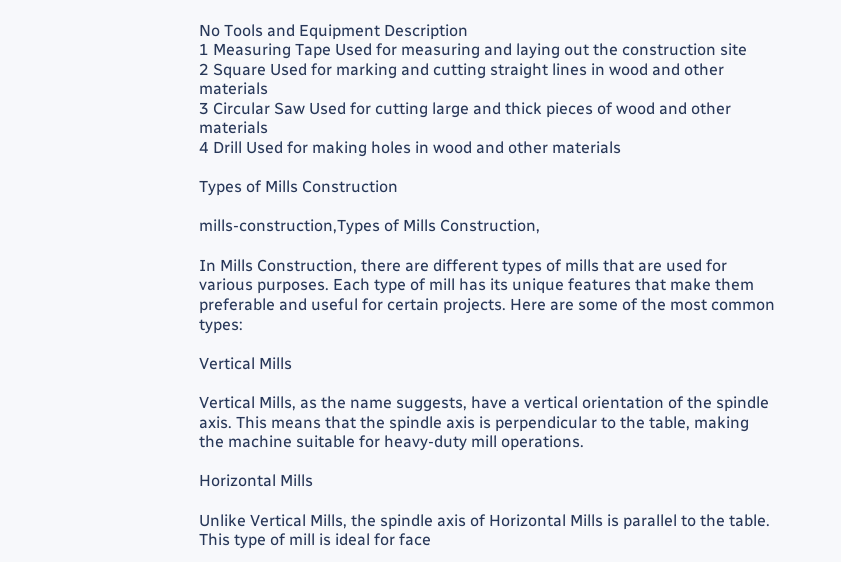No Tools and Equipment Description
1 Measuring Tape Used for measuring and laying out the construction site
2 Square Used for marking and cutting straight lines in wood and other materials
3 Circular Saw Used for cutting large and thick pieces of wood and other materials
4 Drill Used for making holes in wood and other materials

Types of Mills Construction

mills-construction,Types of Mills Construction,

In Mills Construction, there are different types of mills that are used for various purposes. Each type of mill has its unique features that make them preferable and useful for certain projects. Here are some of the most common types:

Vertical Mills

Vertical Mills, as the name suggests, have a vertical orientation of the spindle axis. This means that the spindle axis is perpendicular to the table, making the machine suitable for heavy-duty mill operations.

Horizontal Mills

Unlike Vertical Mills, the spindle axis of Horizontal Mills is parallel to the table. This type of mill is ideal for face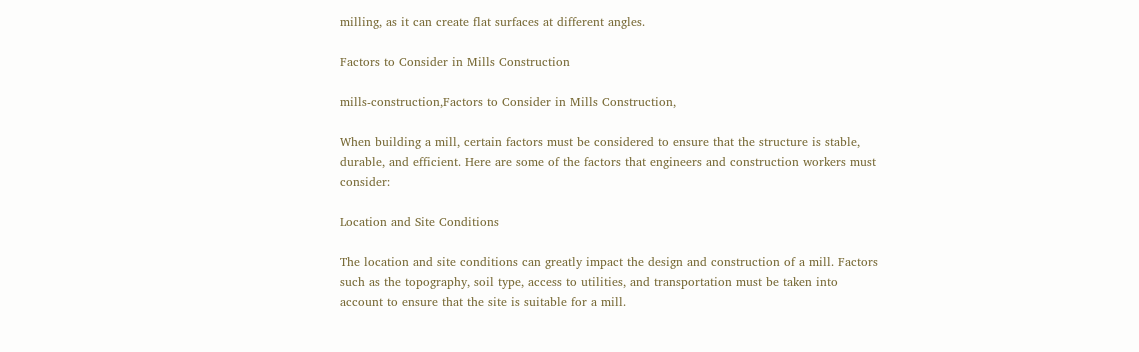milling, as it can create flat surfaces at different angles.

Factors to Consider in Mills Construction

mills-construction,Factors to Consider in Mills Construction,

When building a mill, certain factors must be considered to ensure that the structure is stable, durable, and efficient. Here are some of the factors that engineers and construction workers must consider:

Location and Site Conditions

The location and site conditions can greatly impact the design and construction of a mill. Factors such as the topography, soil type, access to utilities, and transportation must be taken into account to ensure that the site is suitable for a mill.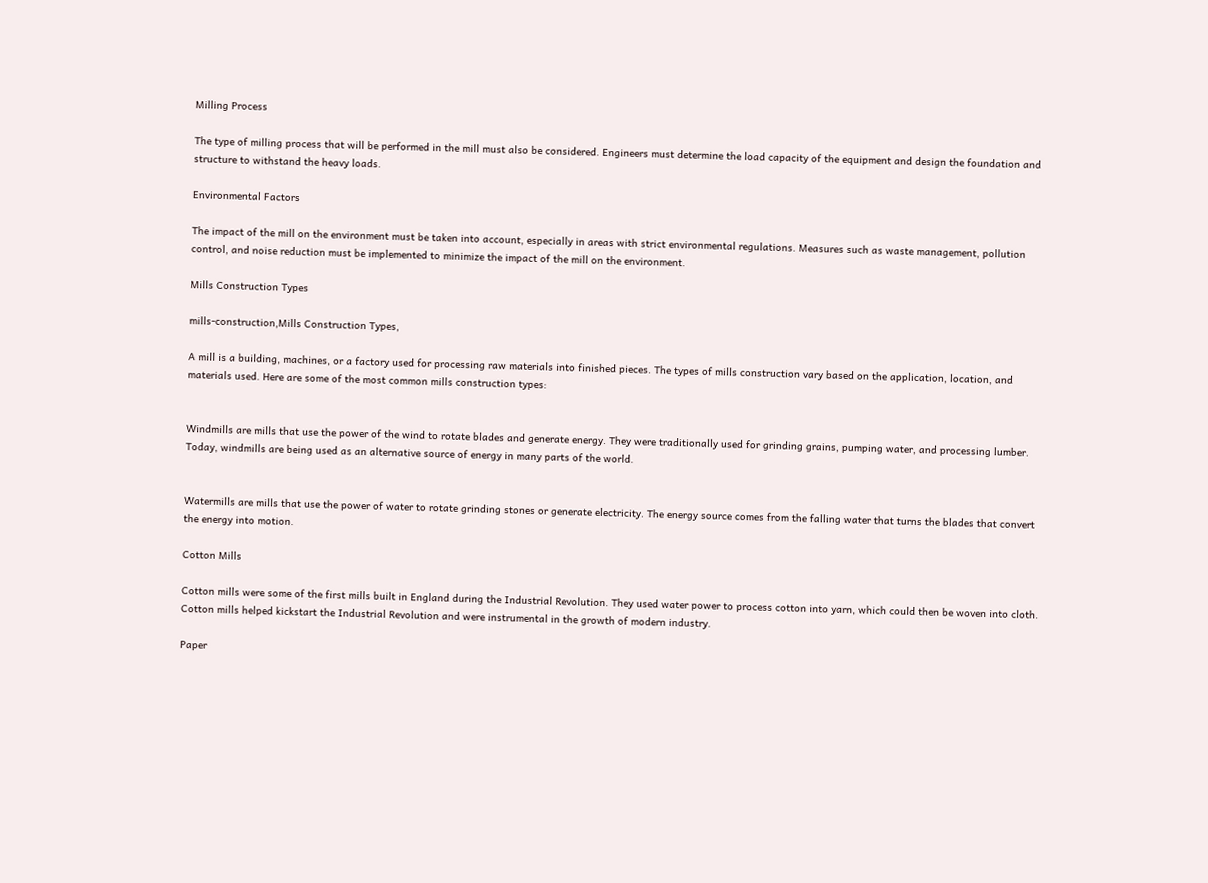Milling Process

The type of milling process that will be performed in the mill must also be considered. Engineers must determine the load capacity of the equipment and design the foundation and structure to withstand the heavy loads.

Environmental Factors

The impact of the mill on the environment must be taken into account, especially in areas with strict environmental regulations. Measures such as waste management, pollution control, and noise reduction must be implemented to minimize the impact of the mill on the environment.

Mills Construction Types

mills-construction,Mills Construction Types,

A mill is a building, machines, or a factory used for processing raw materials into finished pieces. The types of mills construction vary based on the application, location, and materials used. Here are some of the most common mills construction types:


Windmills are mills that use the power of the wind to rotate blades and generate energy. They were traditionally used for grinding grains, pumping water, and processing lumber. Today, windmills are being used as an alternative source of energy in many parts of the world.


Watermills are mills that use the power of water to rotate grinding stones or generate electricity. The energy source comes from the falling water that turns the blades that convert the energy into motion.

Cotton Mills

Cotton mills were some of the first mills built in England during the Industrial Revolution. They used water power to process cotton into yarn, which could then be woven into cloth. Cotton mills helped kickstart the Industrial Revolution and were instrumental in the growth of modern industry.

Paper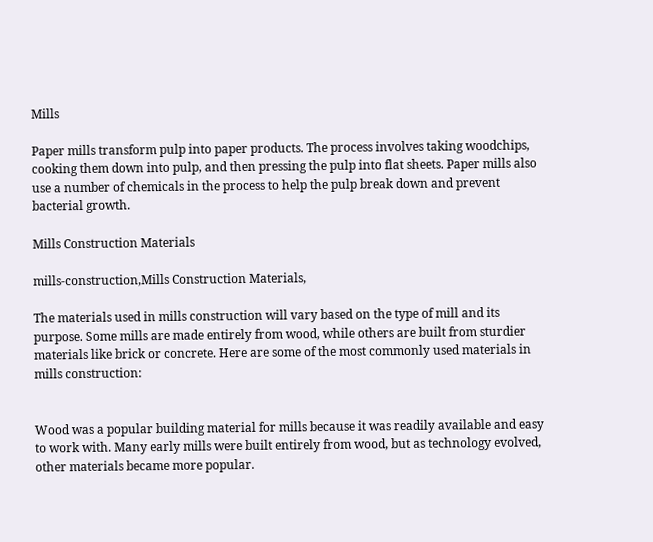Mills

Paper mills transform pulp into paper products. The process involves taking woodchips, cooking them down into pulp, and then pressing the pulp into flat sheets. Paper mills also use a number of chemicals in the process to help the pulp break down and prevent bacterial growth.

Mills Construction Materials

mills-construction,Mills Construction Materials,

The materials used in mills construction will vary based on the type of mill and its purpose. Some mills are made entirely from wood, while others are built from sturdier materials like brick or concrete. Here are some of the most commonly used materials in mills construction:


Wood was a popular building material for mills because it was readily available and easy to work with. Many early mills were built entirely from wood, but as technology evolved, other materials became more popular.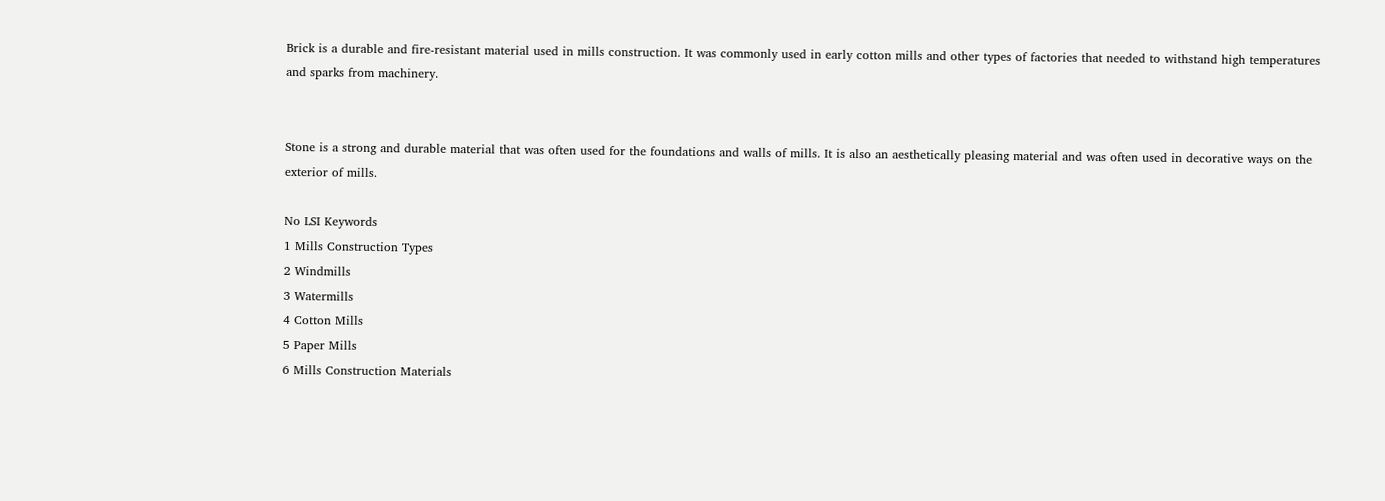Brick is a durable and fire-resistant material used in mills construction. It was commonly used in early cotton mills and other types of factories that needed to withstand high temperatures and sparks from machinery.


Stone is a strong and durable material that was often used for the foundations and walls of mills. It is also an aesthetically pleasing material and was often used in decorative ways on the exterior of mills.

No LSI Keywords
1 Mills Construction Types
2 Windmills
3 Watermills
4 Cotton Mills
5 Paper Mills
6 Mills Construction Materials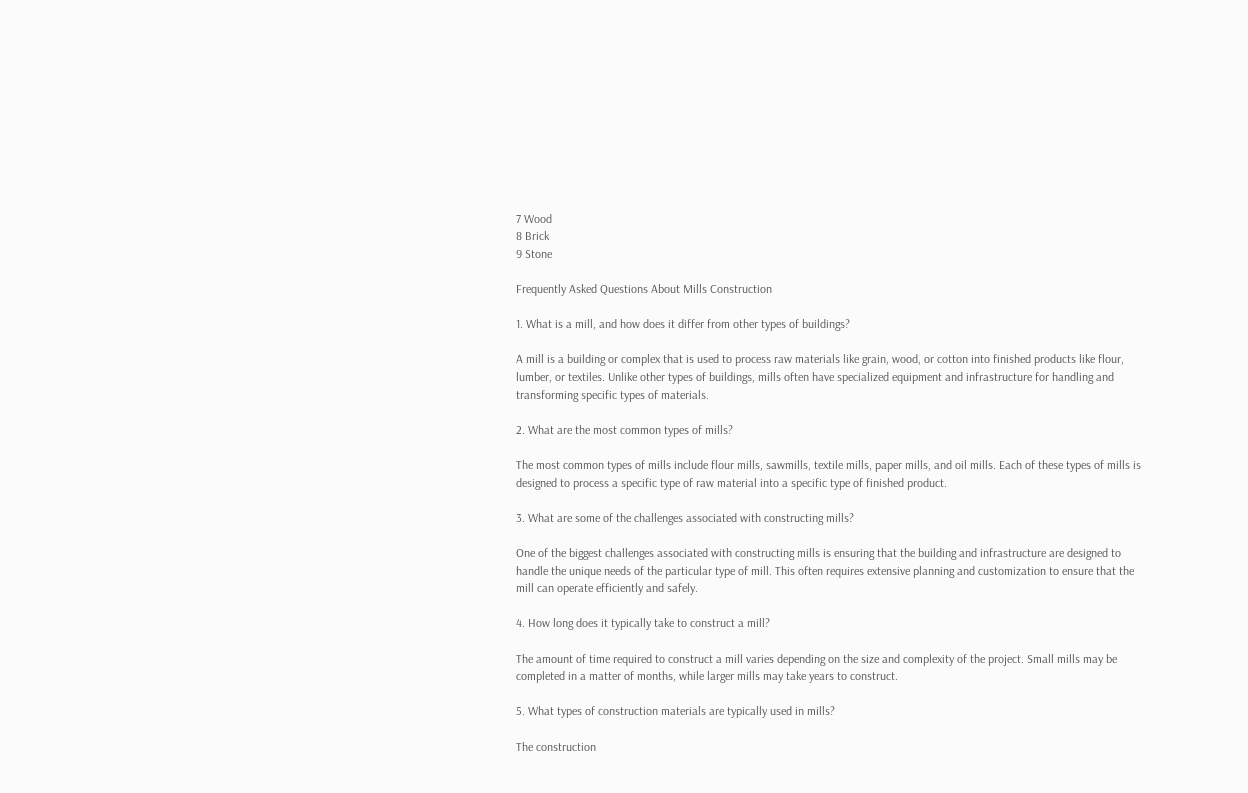7 Wood
8 Brick
9 Stone

Frequently Asked Questions About Mills Construction

1. What is a mill, and how does it differ from other types of buildings?

A mill is a building or complex that is used to process raw materials like grain, wood, or cotton into finished products like flour, lumber, or textiles. Unlike other types of buildings, mills often have specialized equipment and infrastructure for handling and transforming specific types of materials.

2. What are the most common types of mills?

The most common types of mills include flour mills, sawmills, textile mills, paper mills, and oil mills. Each of these types of mills is designed to process a specific type of raw material into a specific type of finished product.

3. What are some of the challenges associated with constructing mills?

One of the biggest challenges associated with constructing mills is ensuring that the building and infrastructure are designed to handle the unique needs of the particular type of mill. This often requires extensive planning and customization to ensure that the mill can operate efficiently and safely.

4. How long does it typically take to construct a mill?

The amount of time required to construct a mill varies depending on the size and complexity of the project. Small mills may be completed in a matter of months, while larger mills may take years to construct.

5. What types of construction materials are typically used in mills?

The construction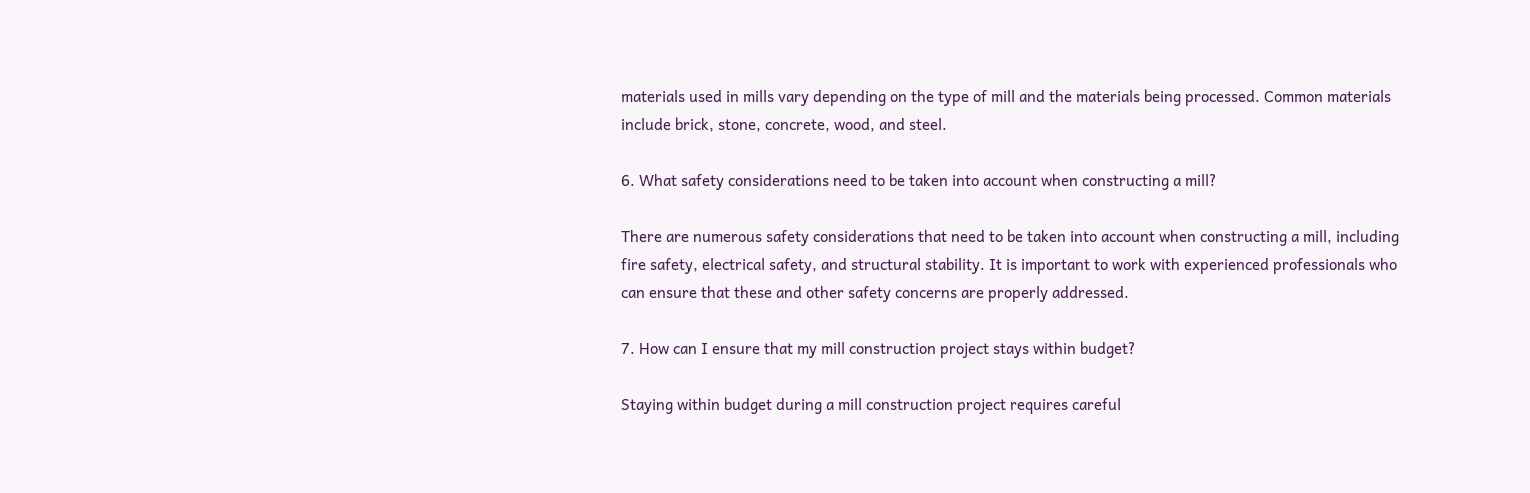materials used in mills vary depending on the type of mill and the materials being processed. Common materials include brick, stone, concrete, wood, and steel.

6. What safety considerations need to be taken into account when constructing a mill?

There are numerous safety considerations that need to be taken into account when constructing a mill, including fire safety, electrical safety, and structural stability. It is important to work with experienced professionals who can ensure that these and other safety concerns are properly addressed.

7. How can I ensure that my mill construction project stays within budget?

Staying within budget during a mill construction project requires careful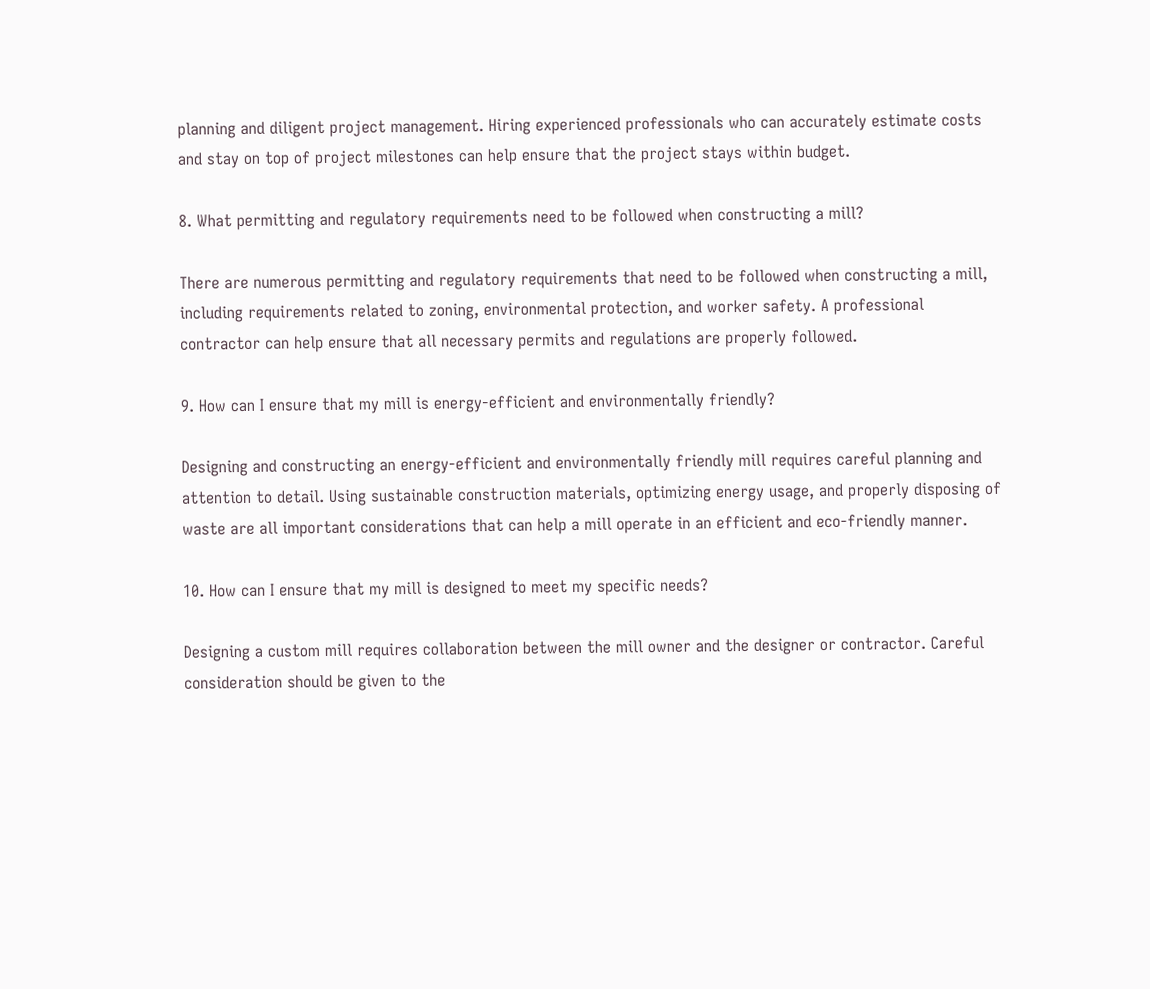planning and diligent project management. Hiring experienced professionals who can accurately estimate costs and stay on top of project milestones can help ensure that the project stays within budget.

8. What permitting and regulatory requirements need to be followed when constructing a mill?

There are numerous permitting and regulatory requirements that need to be followed when constructing a mill, including requirements related to zoning, environmental protection, and worker safety. A professional contractor can help ensure that all necessary permits and regulations are properly followed.

9. How can I ensure that my mill is energy-efficient and environmentally friendly?

Designing and constructing an energy-efficient and environmentally friendly mill requires careful planning and attention to detail. Using sustainable construction materials, optimizing energy usage, and properly disposing of waste are all important considerations that can help a mill operate in an efficient and eco-friendly manner.

10. How can I ensure that my mill is designed to meet my specific needs?

Designing a custom mill requires collaboration between the mill owner and the designer or contractor. Careful consideration should be given to the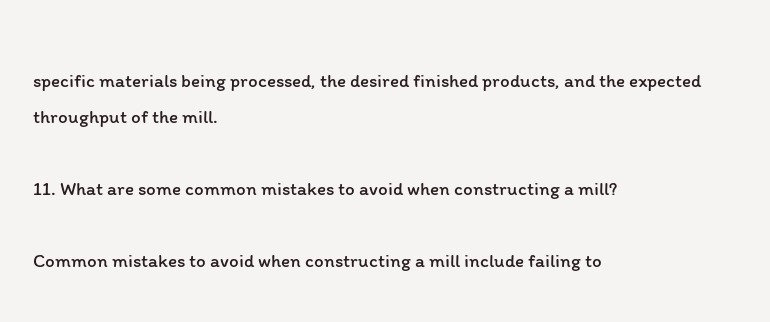specific materials being processed, the desired finished products, and the expected throughput of the mill.

11. What are some common mistakes to avoid when constructing a mill?

Common mistakes to avoid when constructing a mill include failing to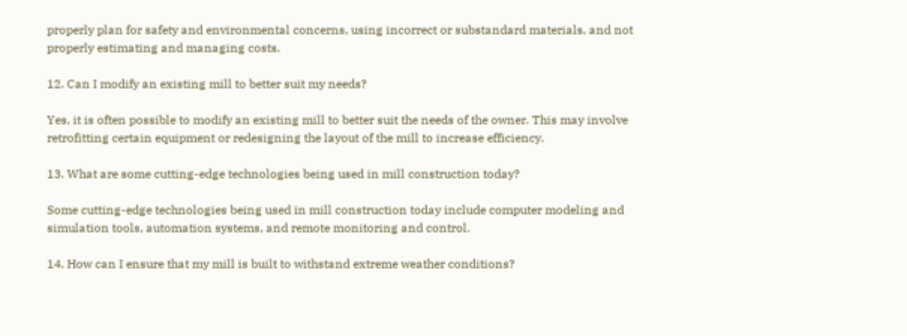properly plan for safety and environmental concerns, using incorrect or substandard materials, and not properly estimating and managing costs.

12. Can I modify an existing mill to better suit my needs?

Yes, it is often possible to modify an existing mill to better suit the needs of the owner. This may involve retrofitting certain equipment or redesigning the layout of the mill to increase efficiency.

13. What are some cutting-edge technologies being used in mill construction today?

Some cutting-edge technologies being used in mill construction today include computer modeling and simulation tools, automation systems, and remote monitoring and control.

14. How can I ensure that my mill is built to withstand extreme weather conditions?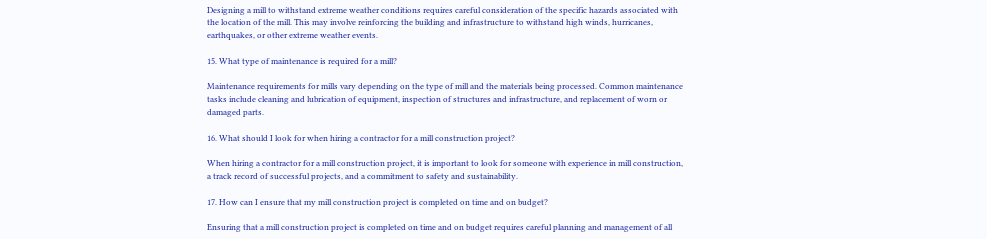Designing a mill to withstand extreme weather conditions requires careful consideration of the specific hazards associated with the location of the mill. This may involve reinforcing the building and infrastructure to withstand high winds, hurricanes, earthquakes, or other extreme weather events.

15. What type of maintenance is required for a mill?

Maintenance requirements for mills vary depending on the type of mill and the materials being processed. Common maintenance tasks include cleaning and lubrication of equipment, inspection of structures and infrastructure, and replacement of worn or damaged parts.

16. What should I look for when hiring a contractor for a mill construction project?

When hiring a contractor for a mill construction project, it is important to look for someone with experience in mill construction, a track record of successful projects, and a commitment to safety and sustainability.

17. How can I ensure that my mill construction project is completed on time and on budget?

Ensuring that a mill construction project is completed on time and on budget requires careful planning and management of all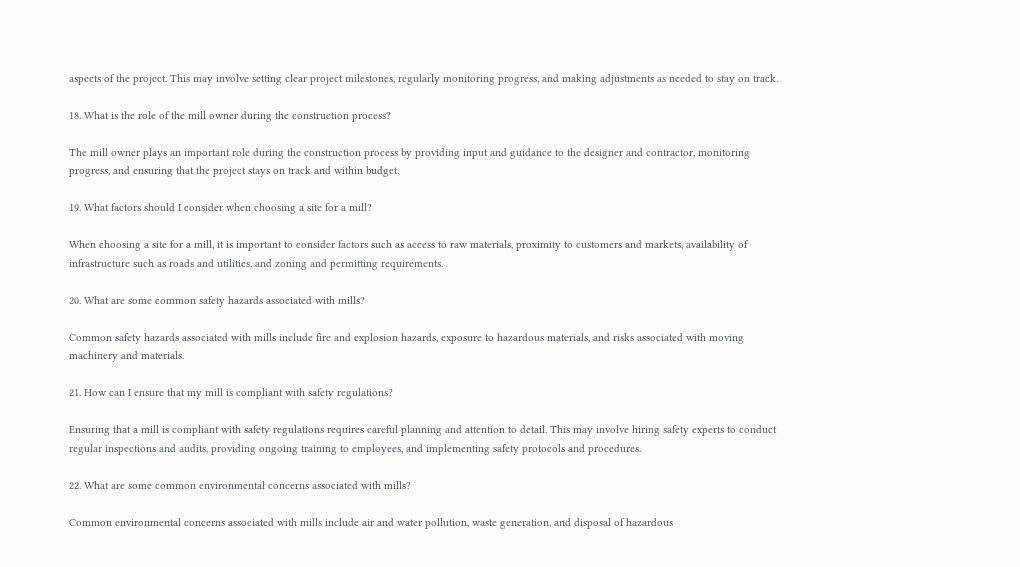aspects of the project. This may involve setting clear project milestones, regularly monitoring progress, and making adjustments as needed to stay on track.

18. What is the role of the mill owner during the construction process?

The mill owner plays an important role during the construction process by providing input and guidance to the designer and contractor, monitoring progress, and ensuring that the project stays on track and within budget.

19. What factors should I consider when choosing a site for a mill?

When choosing a site for a mill, it is important to consider factors such as access to raw materials, proximity to customers and markets, availability of infrastructure such as roads and utilities, and zoning and permitting requirements.

20. What are some common safety hazards associated with mills?

Common safety hazards associated with mills include fire and explosion hazards, exposure to hazardous materials, and risks associated with moving machinery and materials.

21. How can I ensure that my mill is compliant with safety regulations?

Ensuring that a mill is compliant with safety regulations requires careful planning and attention to detail. This may involve hiring safety experts to conduct regular inspections and audits, providing ongoing training to employees, and implementing safety protocols and procedures.

22. What are some common environmental concerns associated with mills?

Common environmental concerns associated with mills include air and water pollution, waste generation, and disposal of hazardous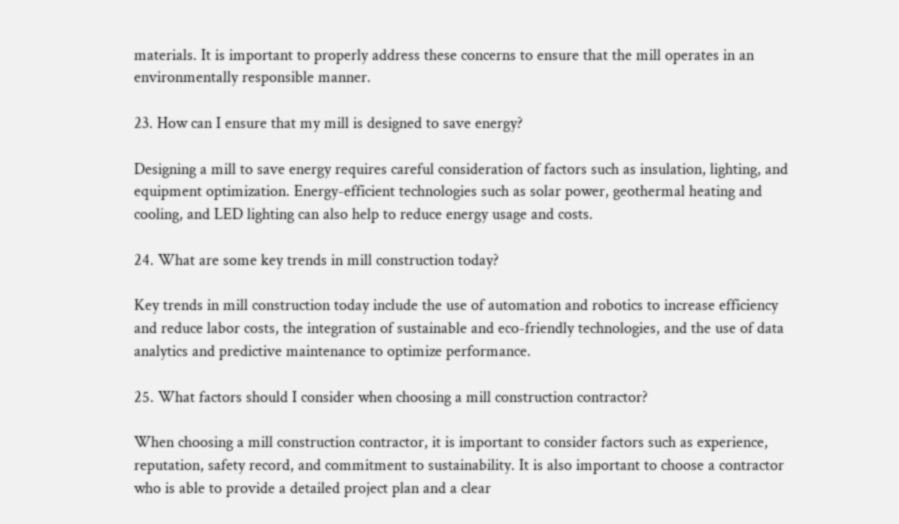materials. It is important to properly address these concerns to ensure that the mill operates in an environmentally responsible manner.

23. How can I ensure that my mill is designed to save energy?

Designing a mill to save energy requires careful consideration of factors such as insulation, lighting, and equipment optimization. Energy-efficient technologies such as solar power, geothermal heating and cooling, and LED lighting can also help to reduce energy usage and costs.

24. What are some key trends in mill construction today?

Key trends in mill construction today include the use of automation and robotics to increase efficiency and reduce labor costs, the integration of sustainable and eco-friendly technologies, and the use of data analytics and predictive maintenance to optimize performance.

25. What factors should I consider when choosing a mill construction contractor?

When choosing a mill construction contractor, it is important to consider factors such as experience, reputation, safety record, and commitment to sustainability. It is also important to choose a contractor who is able to provide a detailed project plan and a clear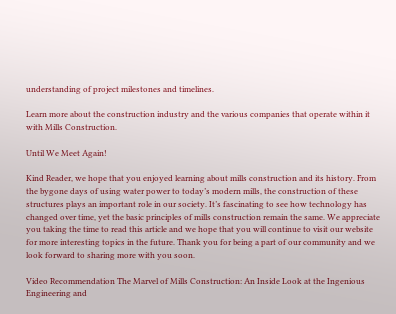understanding of project milestones and timelines.

Learn more about the construction industry and the various companies that operate within it with Mills Construction.

Until We Meet Again!

Kind Reader, we hope that you enjoyed learning about mills construction and its history. From the bygone days of using water power to today’s modern mills, the construction of these structures plays an important role in our society. It’s fascinating to see how technology has changed over time, yet the basic principles of mills construction remain the same. We appreciate you taking the time to read this article and we hope that you will continue to visit our website for more interesting topics in the future. Thank you for being a part of our community and we look forward to sharing more with you soon.

Video Recommendation The Marvel of Mills Construction: An Inside Look at the Ingenious Engineering and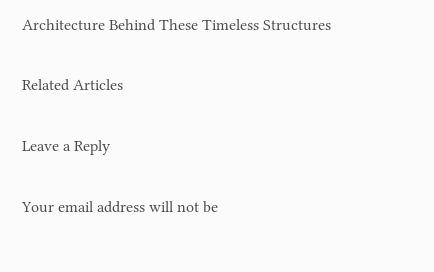Architecture Behind These Timeless Structures

Related Articles

Leave a Reply

Your email address will not be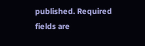published. Required fields are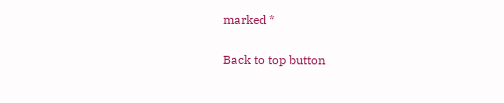marked *

Back to top button